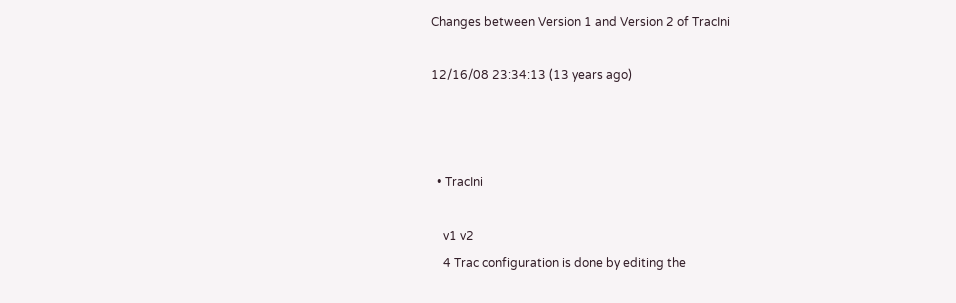Changes between Version 1 and Version 2 of TracIni

12/16/08 23:34:13 (13 years ago)



  • TracIni

    v1 v2
    4 Trac configuration is done by editing the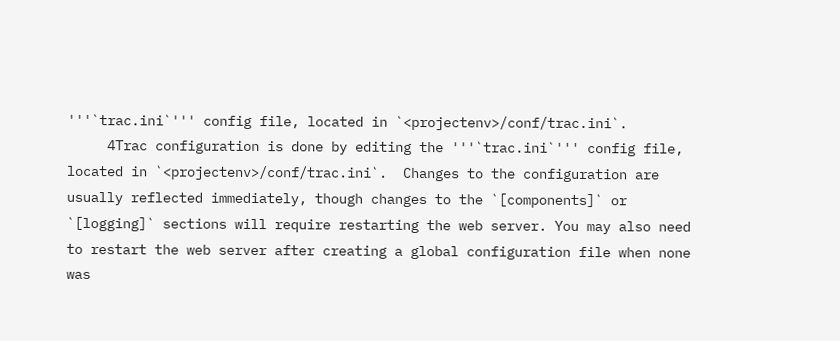'''`trac.ini`''' config file, located in `<projectenv>/conf/trac.ini`.
     4Trac configuration is done by editing the '''`trac.ini`''' config file, located in `<projectenv>/conf/trac.ini`.  Changes to the configuration are usually reflected immediately, though changes to the `[components]` or `[logging]` sections will require restarting the web server. You may also need to restart the web server after creating a global configuration file when none was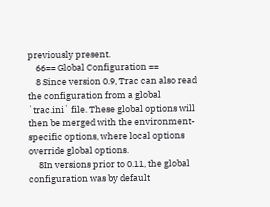previously present.
    66== Global Configuration ==
    8 Since version 0.9, Trac can also read the configuration from a global `trac.ini` file. These global options will then be merged with the environment-specific options, where local options override global options.
     8In versions prior to 0.11, the global configuration was by default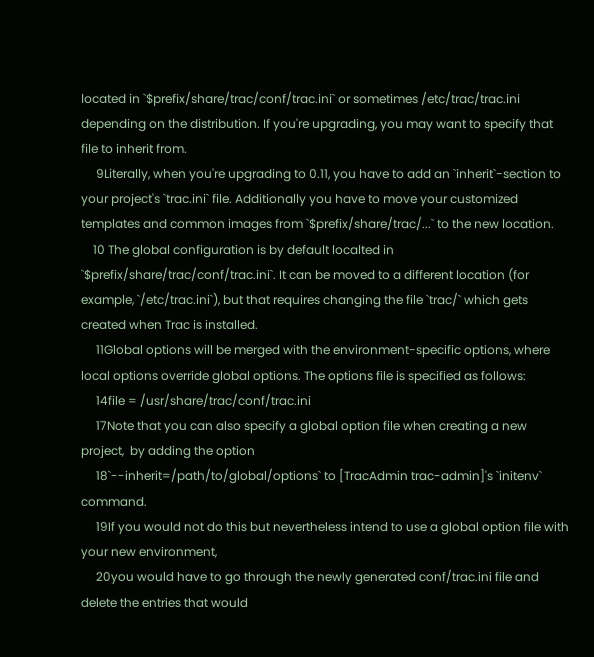located in `$prefix/share/trac/conf/trac.ini` or sometimes /etc/trac/trac.ini depending on the distribution. If you're upgrading, you may want to specify that file to inherit from.
     9Literally, when you're upgrading to 0.11, you have to add an `inherit`-section to your project's `trac.ini` file. Additionally you have to move your customized templates and common images from `$prefix/share/trac/...` to the new location.
    10 The global configuration is by default localted in `$prefix/share/trac/conf/trac.ini`. It can be moved to a different location (for example, `/etc/trac.ini`), but that requires changing the file `trac/` which gets created when Trac is installed.
     11Global options will be merged with the environment-specific options, where local options override global options. The options file is specified as follows:
     14file = /usr/share/trac/conf/trac.ini
     17Note that you can also specify a global option file when creating a new project,  by adding the option
     18`--inherit=/path/to/global/options` to [TracAdmin trac-admin]'s `initenv` command.
     19If you would not do this but nevertheless intend to use a global option file with your new environment,
     20you would have to go through the newly generated conf/trac.ini file and delete the entries that would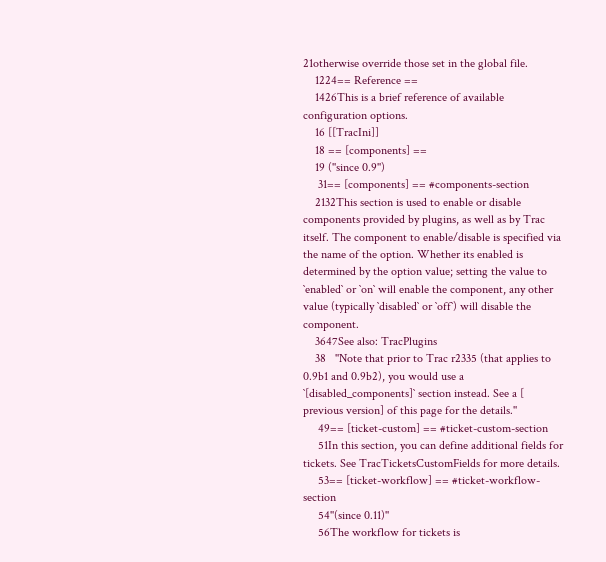21otherwise override those set in the global file.
    1224== Reference ==
    1426This is a brief reference of available configuration options.
    16 [[TracIni]]
    18 == [components] ==
    19 (''since 0.9'')
     31== [components] == #components-section
    2132This section is used to enable or disable components provided by plugins, as well as by Trac itself. The component to enable/disable is specified via the name of the option. Whether its enabled is determined by the option value; setting the value to `enabled` or `on` will enable the component, any other value (typically `disabled` or `off`) will disable the component.
    3647See also: TracPlugins
    38   ''Note that prior to Trac r2335 (that applies to 0.9b1 and 0.9b2), you would use a `[disabled_components]` section instead. See a [ previous version] of this page for the details.''
     49== [ticket-custom] == #ticket-custom-section
     51In this section, you can define additional fields for tickets. See TracTicketsCustomFields for more details.
     53== [ticket-workflow] == #ticket-workflow-section
     54''(since 0.11)''
     56The workflow for tickets is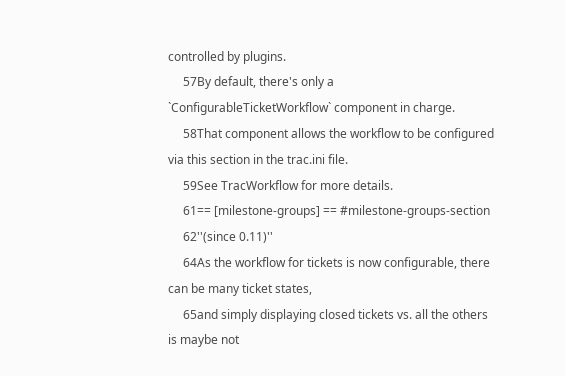controlled by plugins.
     57By default, there's only a `ConfigurableTicketWorkflow` component in charge.
     58That component allows the workflow to be configured via this section in the trac.ini file.
     59See TracWorkflow for more details.
     61== [milestone-groups] == #milestone-groups-section
     62''(since 0.11)''
     64As the workflow for tickets is now configurable, there can be many ticket states,
     65and simply displaying closed tickets vs. all the others is maybe not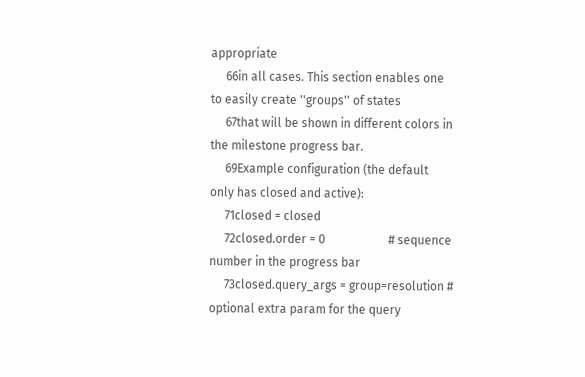appropriate
     66in all cases. This section enables one to easily create ''groups'' of states
     67that will be shown in different colors in the milestone progress bar.
     69Example configuration (the default only has closed and active):
     71closed = closed
     72closed.order = 0                     # sequence number in the progress bar
     73closed.query_args = group=resolution # optional extra param for the query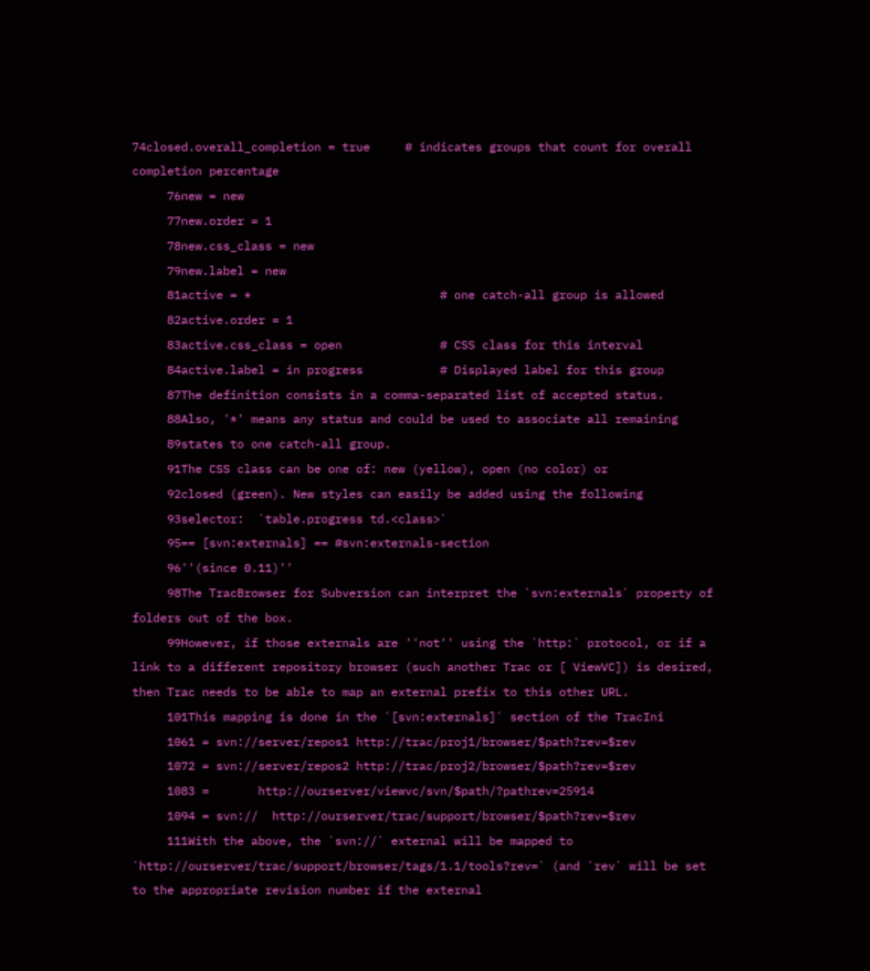74closed.overall_completion = true     # indicates groups that count for overall completion percentage
     76new = new
     77new.order = 1
     78new.css_class = new
     79new.label = new
     81active = *                           # one catch-all group is allowed
     82active.order = 1
     83active.css_class = open              # CSS class for this interval
     84active.label = in progress           # Displayed label for this group
     87The definition consists in a comma-separated list of accepted status.
     88Also, '*' means any status and could be used to associate all remaining
     89states to one catch-all group.
     91The CSS class can be one of: new (yellow), open (no color) or
     92closed (green). New styles can easily be added using the following
     93selector:  `table.progress td.<class>`
     95== [svn:externals] == #svn:externals-section
     96''(since 0.11)''
     98The TracBrowser for Subversion can interpret the `svn:externals` property of folders out of the box.
     99However, if those externals are ''not'' using the `http:` protocol, or if a link to a different repository browser (such another Trac or [ ViewVC]) is desired, then Trac needs to be able to map an external prefix to this other URL.
     101This mapping is done in the `[svn:externals]` section of the TracIni
     1061 = svn://server/repos1 http://trac/proj1/browser/$path?rev=$rev
     1072 = svn://server/repos2 http://trac/proj2/browser/$path?rev=$rev
     1083 =       http://ourserver/viewvc/svn/$path/?pathrev=25914
     1094 = svn://  http://ourserver/trac/support/browser/$path?rev=$rev
     111With the above, the `svn://` external will be mapped to `http://ourserver/trac/support/browser/tags/1.1/tools?rev=` (and `rev` will be set to the appropriate revision number if the external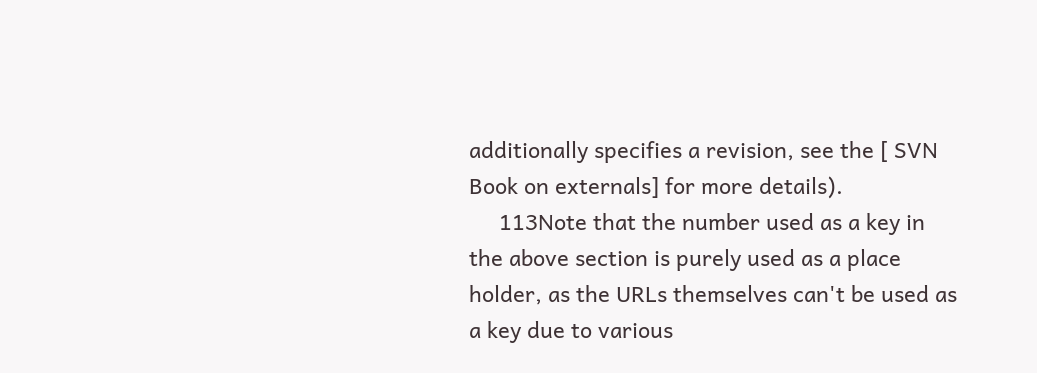additionally specifies a revision, see the [ SVN Book on externals] for more details).
     113Note that the number used as a key in the above section is purely used as a place holder, as the URLs themselves can't be used as a key due to various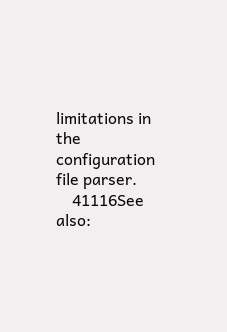limitations in the configuration file parser.
    41116See also: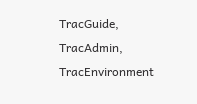TracGuide, TracAdmin, TracEnvironment